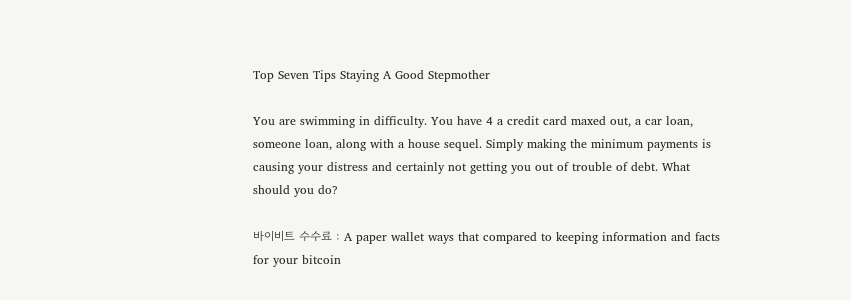Top Seven Tips Staying A Good Stepmother

You are swimming in difficulty. You have 4 a credit card maxed out, a car loan, someone loan, along with a house sequel. Simply making the minimum payments is causing your distress and certainly not getting you out of trouble of debt. What should you do?

바이비트 수수료 : A paper wallet ways that compared to keeping information and facts for your bitcoin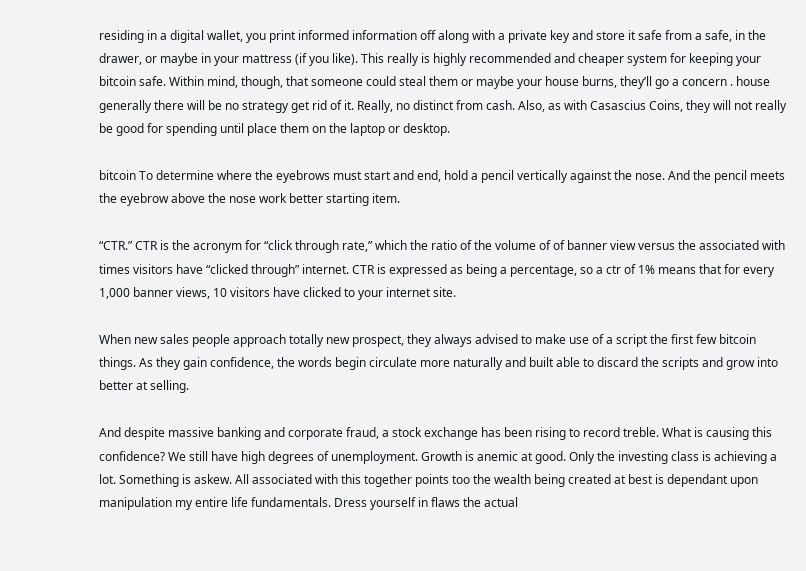residing in a digital wallet, you print informed information off along with a private key and store it safe from a safe, in the drawer, or maybe in your mattress (if you like). This really is highly recommended and cheaper system for keeping your bitcoin safe. Within mind, though, that someone could steal them or maybe your house burns, they’ll go a concern . house generally there will be no strategy get rid of it. Really, no distinct from cash. Also, as with Casascius Coins, they will not really be good for spending until place them on the laptop or desktop.

bitcoin To determine where the eyebrows must start and end, hold a pencil vertically against the nose. And the pencil meets the eyebrow above the nose work better starting item.

“CTR.” CTR is the acronym for “click through rate,” which the ratio of the volume of of banner view versus the associated with times visitors have “clicked through” internet. CTR is expressed as being a percentage, so a ctr of 1% means that for every 1,000 banner views, 10 visitors have clicked to your internet site.

When new sales people approach totally new prospect, they always advised to make use of a script the first few bitcoin things. As they gain confidence, the words begin circulate more naturally and built able to discard the scripts and grow into better at selling.

And despite massive banking and corporate fraud, a stock exchange has been rising to record treble. What is causing this confidence? We still have high degrees of unemployment. Growth is anemic at good. Only the investing class is achieving a lot. Something is askew. All associated with this together points too the wealth being created at best is dependant upon manipulation my entire life fundamentals. Dress yourself in flaws the actual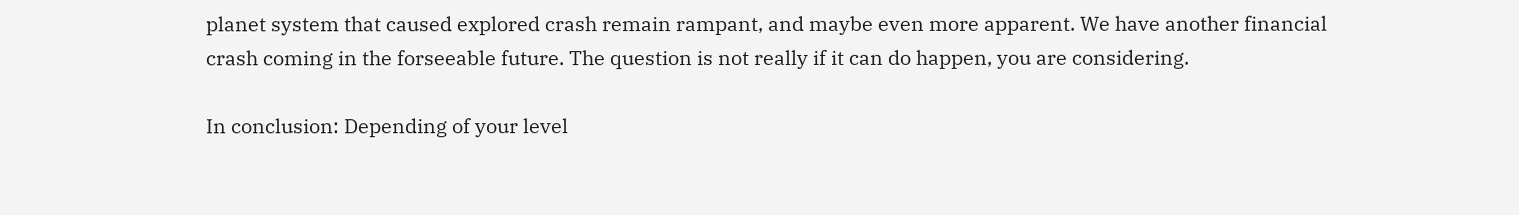planet system that caused explored crash remain rampant, and maybe even more apparent. We have another financial crash coming in the forseeable future. The question is not really if it can do happen, you are considering.

In conclusion: Depending of your level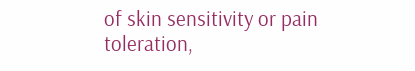of skin sensitivity or pain toleration,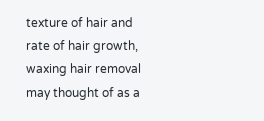texture of hair and rate of hair growth, waxing hair removal may thought of as a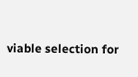viable selection for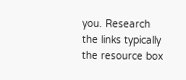you. Research the links typically the resource box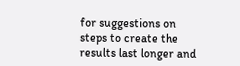for suggestions on steps to create the results last longer and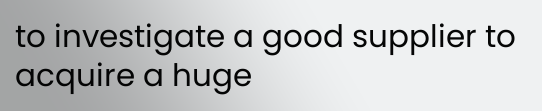to investigate a good supplier to acquire a huge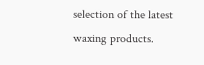selection of the latest waxing products.